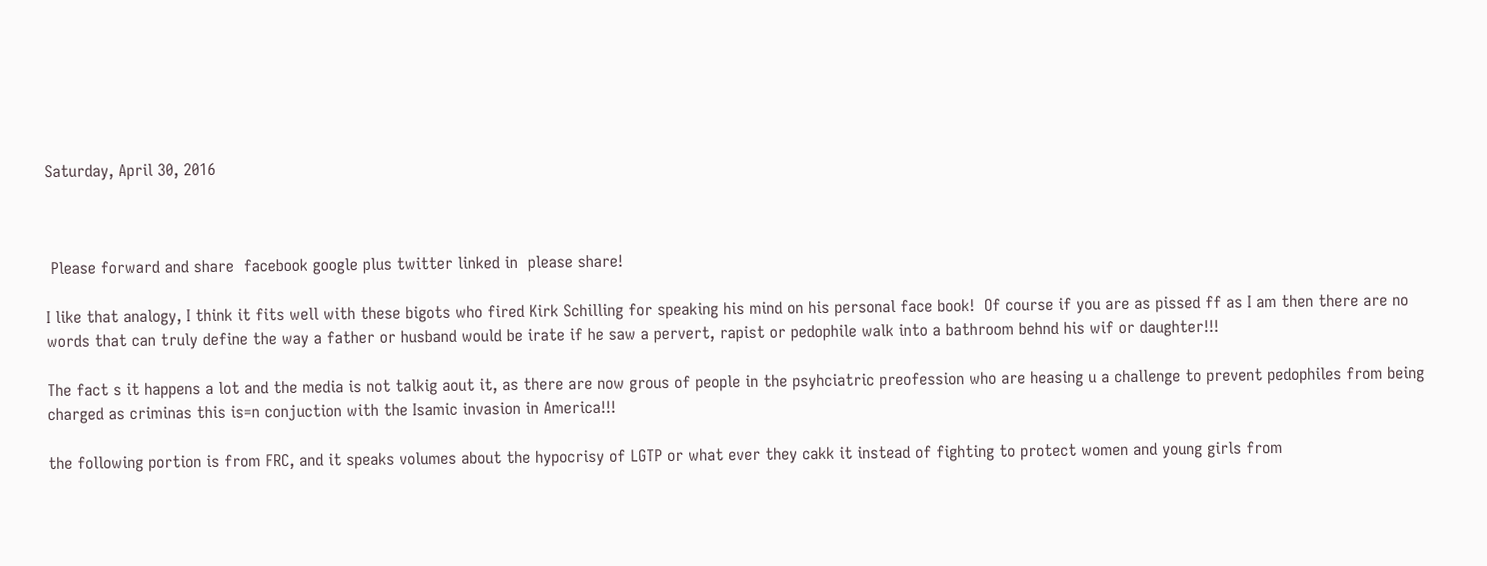Saturday, April 30, 2016



 Please forward and share  facebook google plus twitter linked in  please share!

I like that analogy, I think it fits well with these bigots who fired Kirk Schilling for speaking his mind on his personal face book!  Of course if you are as pissed ff as I am then there are no words that can truly define the way a father or husband would be irate if he saw a pervert, rapist or pedophile walk into a bathroom behnd his wif or daughter!!!

The fact s it happens a lot and the media is not talkig aout it, as there are now grous of people in the psyhciatric preofession who are heasing u a challenge to prevent pedophiles from being charged as criminas this is=n conjuction with the Isamic invasion in America!!!

the following portion is from FRC, and it speaks volumes about the hypocrisy of LGTP or what ever they cakk it instead of fighting to protect women and young girls from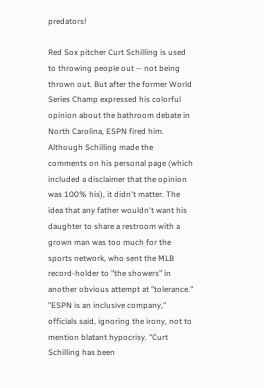predators!

Red Sox pitcher Curt Schilling is used to throwing people out -- not being thrown out. But after the former World Series Champ expressed his colorful opinion about the bathroom debate in North Carolina, ESPN fired him. Although Schilling made the comments on his personal page (which included a disclaimer that the opinion was 100% his), it didn't matter. The idea that any father wouldn't want his daughter to share a restroom with a grown man was too much for the sports network, who sent the MLB record-holder to "the showers" in another obvious attempt at "tolerance."
"ESPN is an inclusive company," officials said, ignoring the irony, not to mention blatant hypocrisy. "Curt Schilling has been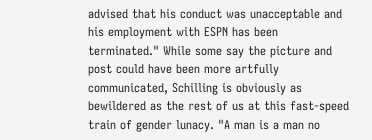advised that his conduct was unacceptable and his employment with ESPN has been terminated." While some say the picture and post could have been more artfully communicated, Schilling is obviously as bewildered as the rest of us at this fast-speed train of gender lunacy. "A man is a man no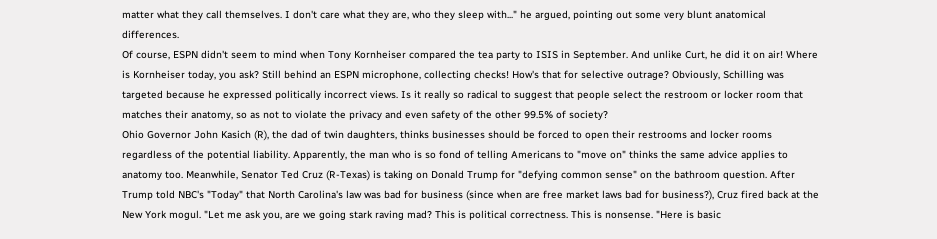matter what they call themselves. I don't care what they are, who they sleep with..." he argued, pointing out some very blunt anatomical differences.
Of course, ESPN didn't seem to mind when Tony Kornheiser compared the tea party to ISIS in September. And unlike Curt, he did it on air! Where is Kornheiser today, you ask? Still behind an ESPN microphone, collecting checks! How's that for selective outrage? Obviously, Schilling was targeted because he expressed politically incorrect views. Is it really so radical to suggest that people select the restroom or locker room that matches their anatomy, so as not to violate the privacy and even safety of the other 99.5% of society?
Ohio Governor John Kasich (R), the dad of twin daughters, thinks businesses should be forced to open their restrooms and locker rooms regardless of the potential liability. Apparently, the man who is so fond of telling Americans to "move on" thinks the same advice applies to anatomy too. Meanwhile, Senator Ted Cruz (R-Texas) is taking on Donald Trump for "defying common sense" on the bathroom question. After Trump told NBC's "Today" that North Carolina's law was bad for business (since when are free market laws bad for business?), Cruz fired back at the New York mogul. "Let me ask you, are we going stark raving mad? This is political correctness. This is nonsense. "Here is basic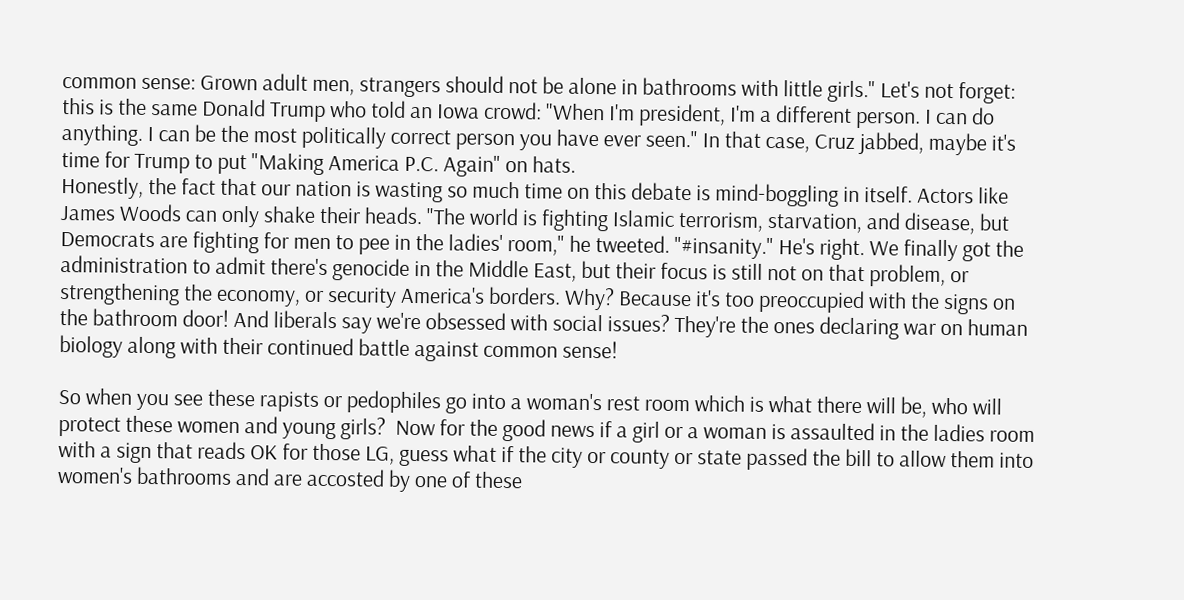common sense: Grown adult men, strangers should not be alone in bathrooms with little girls." Let's not forget: this is the same Donald Trump who told an Iowa crowd: "When I'm president, I'm a different person. I can do anything. I can be the most politically correct person you have ever seen." In that case, Cruz jabbed, maybe it's time for Trump to put "Making America P.C. Again" on hats.
Honestly, the fact that our nation is wasting so much time on this debate is mind-boggling in itself. Actors like James Woods can only shake their heads. "The world is fighting Islamic terrorism, starvation, and disease, but Democrats are fighting for men to pee in the ladies' room," he tweeted. "#insanity." He's right. We finally got the administration to admit there's genocide in the Middle East, but their focus is still not on that problem, or strengthening the economy, or security America's borders. Why? Because it's too preoccupied with the signs on the bathroom door! And liberals say we're obsessed with social issues? They're the ones declaring war on human biology along with their continued battle against common sense!

So when you see these rapists or pedophiles go into a woman's rest room which is what there will be, who will protect these women and young girls?  Now for the good news if a girl or a woman is assaulted in the ladies room with a sign that reads OK for those LG, guess what if the city or county or state passed the bill to allow them into women's bathrooms and are accosted by one of these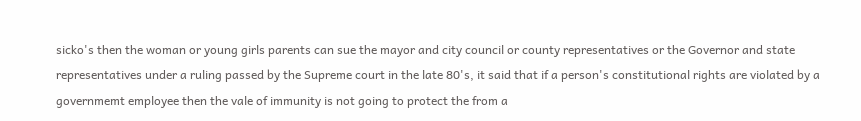sicko's then the woman or young girls parents can sue the mayor and city council or county representatives or the Governor and state representatives under a ruling passed by the Supreme court in the late 80's, it said that if a person's constitutional rights are violated by a governmemt employee then the vale of immunity is not going to protect the from a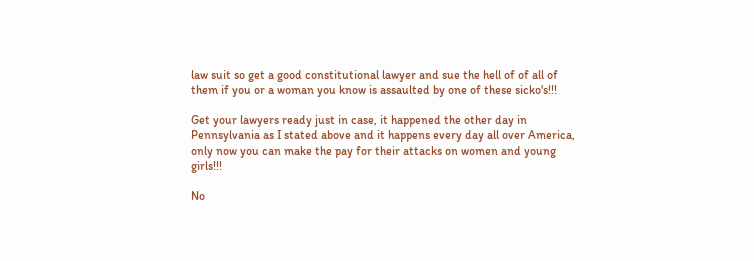law suit so get a good constitutional lawyer and sue the hell of of all of them if you or a woman you know is assaulted by one of these sicko's!!!

Get your lawyers ready just in case, it happened the other day in Pennsylvania as I stated above and it happens every day all over America, only now you can make the pay for their attacks on women and young girls!!!

No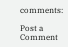comments:

Post a Comment